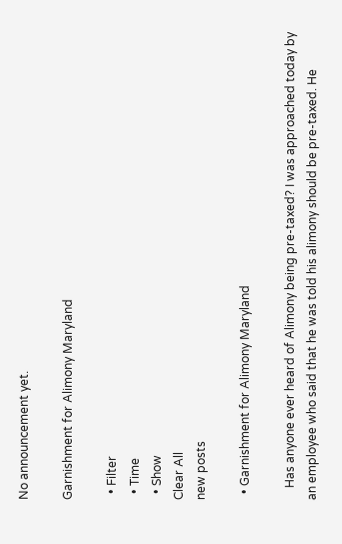No announcement yet.

Garnishment for Alimony Maryland

  • Filter
  • Time
  • Show
Clear All
new posts

  • Garnishment for Alimony Maryland

    Has anyone ever heard of Alimony being pre-taxed? I was approached today by an employee who said that he was told his alimony should be pre-taxed. He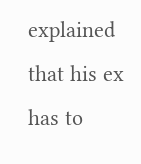explained that his ex has to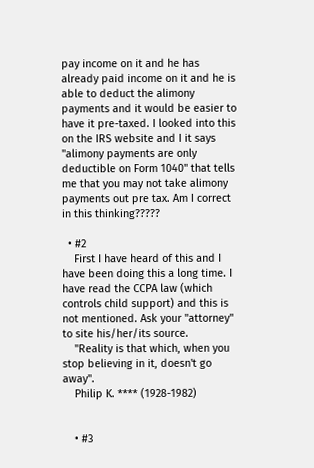pay income on it and he has already paid income on it and he is able to deduct the alimony payments and it would be easier to have it pre-taxed. I looked into this on the IRS website and I it says "alimony payments are only deductible on Form 1040" that tells me that you may not take alimony payments out pre tax. Am I correct in this thinking?????

  • #2
    First I have heard of this and I have been doing this a long time. I have read the CCPA law (which controls child support) and this is not mentioned. Ask your "attorney" to site his/her/its source.
    "Reality is that which, when you stop believing in it, doesn't go away".
    Philip K. **** (1928-1982)


    • #3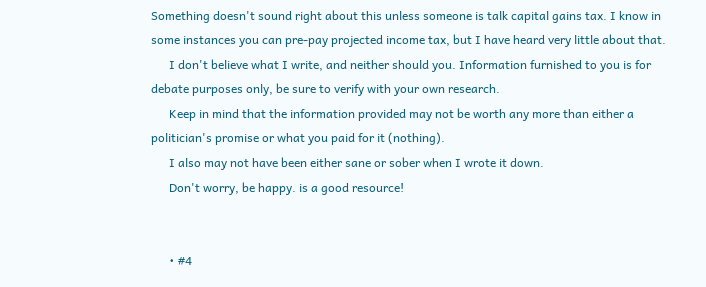Something doesn't sound right about this unless someone is talk capital gains tax. I know in some instances you can pre-pay projected income tax, but I have heard very little about that.
      I don't believe what I write, and neither should you. Information furnished to you is for debate purposes only, be sure to verify with your own research.
      Keep in mind that the information provided may not be worth any more than either a politician's promise or what you paid for it (nothing).
      I also may not have been either sane or sober when I wrote it down.
      Don't worry, be happy. is a good resource!


      • #4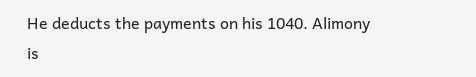He deducts the payments on his 1040. Alimony is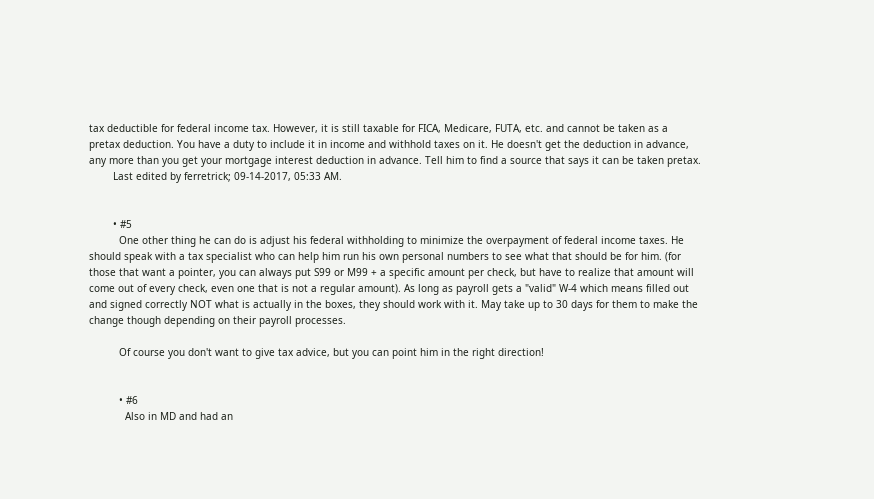tax deductible for federal income tax. However, it is still taxable for FICA, Medicare, FUTA, etc. and cannot be taken as a pretax deduction. You have a duty to include it in income and withhold taxes on it. He doesn't get the deduction in advance, any more than you get your mortgage interest deduction in advance. Tell him to find a source that says it can be taken pretax.
        Last edited by ferretrick; 09-14-2017, 05:33 AM.


        • #5
          One other thing he can do is adjust his federal withholding to minimize the overpayment of federal income taxes. He should speak with a tax specialist who can help him run his own personal numbers to see what that should be for him. (for those that want a pointer, you can always put S99 or M99 + a specific amount per check, but have to realize that amount will come out of every check, even one that is not a regular amount). As long as payroll gets a "valid" W-4 which means filled out and signed correctly NOT what is actually in the boxes, they should work with it. May take up to 30 days for them to make the change though depending on their payroll processes.

          Of course you don't want to give tax advice, but you can point him in the right direction!


          • #6
            Also in MD and had an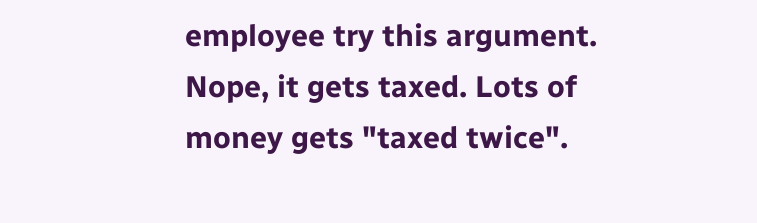employee try this argument. Nope, it gets taxed. Lots of money gets "taxed twice".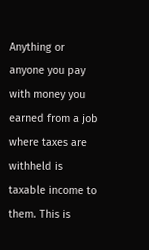Anything or anyone you pay with money you earned from a job where taxes are withheld is taxable income to them. This is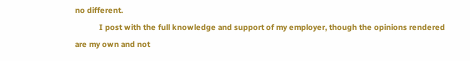no different.
            I post with the full knowledge and support of my employer, though the opinions rendered are my own and not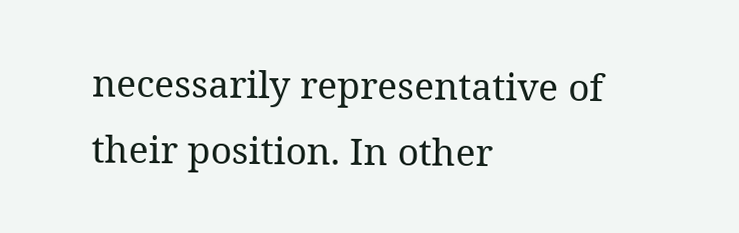necessarily representative of their position. In other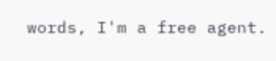words, I'm a free agent.